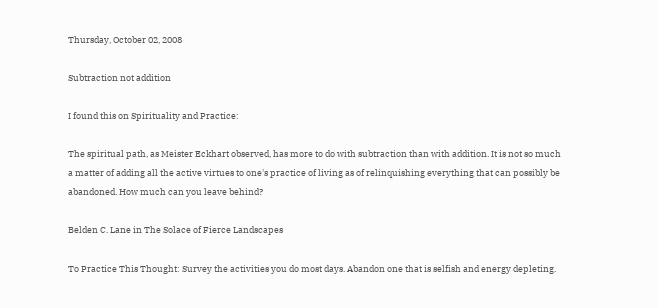Thursday, October 02, 2008

Subtraction not addition

I found this on Spirituality and Practice:

The spiritual path, as Meister Eckhart observed, has more to do with subtraction than with addition. It is not so much a matter of adding all the active virtues to one's practice of living as of relinquishing everything that can possibly be abandoned. How much can you leave behind?

Belden C. Lane in The Solace of Fierce Landscapes

To Practice This Thought: Survey the activities you do most days. Abandon one that is selfish and energy depleting.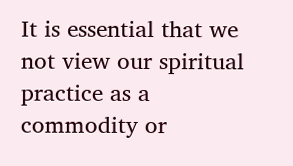It is essential that we not view our spiritual practice as a commodity or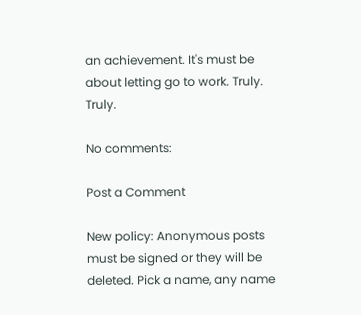an achievement. It's must be about letting go to work. Truly. Truly.

No comments:

Post a Comment

New policy: Anonymous posts must be signed or they will be deleted. Pick a name, any name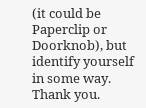(it could be Paperclip or Doorknob), but identify yourself in some way. Thank you.